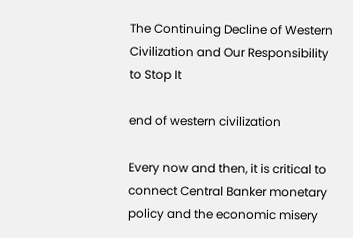The Continuing Decline of Western Civilization and Our Responsibility to Stop It

end of western civilization

Every now and then, it is critical to connect Central Banker monetary policy and the economic misery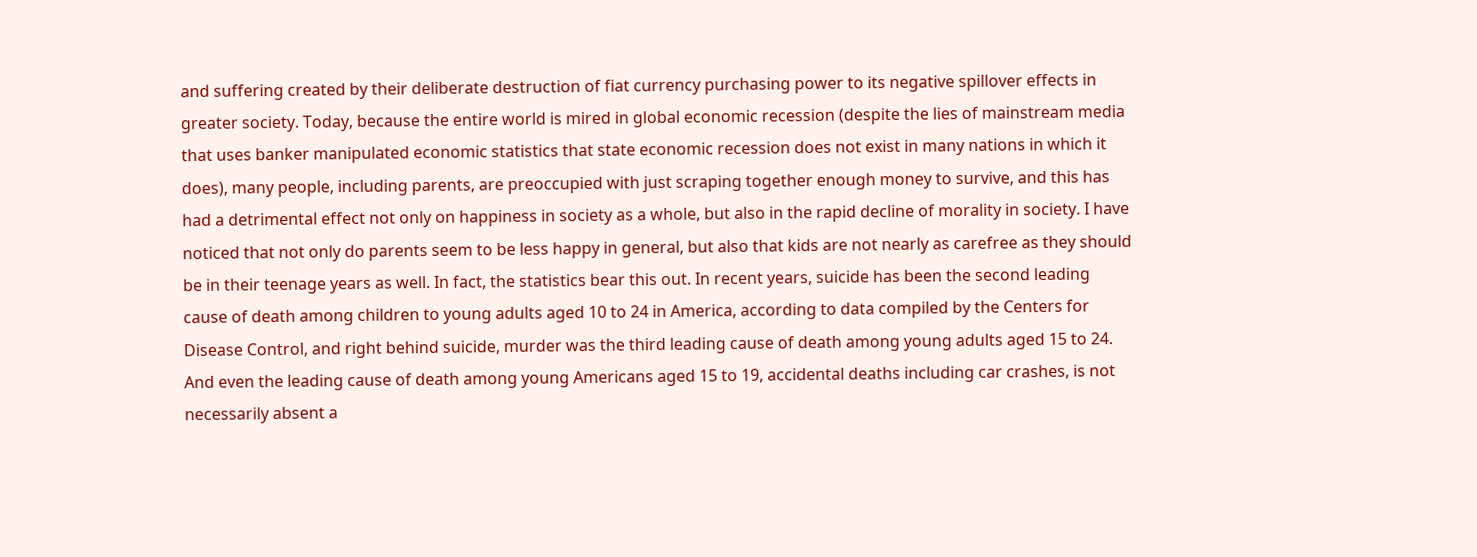and suffering created by their deliberate destruction of fiat currency purchasing power to its negative spillover effects in greater society. Today, because the entire world is mired in global economic recession (despite the lies of mainstream media that uses banker manipulated economic statistics that state economic recession does not exist in many nations in which it does), many people, including parents, are preoccupied with just scraping together enough money to survive, and this has had a detrimental effect not only on happiness in society as a whole, but also in the rapid decline of morality in society. I have noticed that not only do parents seem to be less happy in general, but also that kids are not nearly as carefree as they should be in their teenage years as well. In fact, the statistics bear this out. In recent years, suicide has been the second leading cause of death among children to young adults aged 10 to 24 in America, according to data compiled by the Centers for Disease Control, and right behind suicide, murder was the third leading cause of death among young adults aged 15 to 24. And even the leading cause of death among young Americans aged 15 to 19, accidental deaths including car crashes, is not necessarily absent a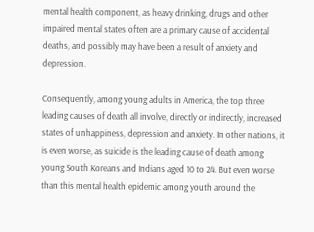mental health component, as heavy drinking, drugs and other impaired mental states often are a primary cause of accidental deaths, and possibly may have been a result of anxiety and depression.

Consequently, among young adults in America, the top three leading causes of death all involve, directly or indirectly, increased states of unhappiness, depression and anxiety. In other nations, it is even worse, as suicide is the leading cause of death among young South Koreans and Indians aged 10 to 24. But even worse than this mental health epidemic among youth around the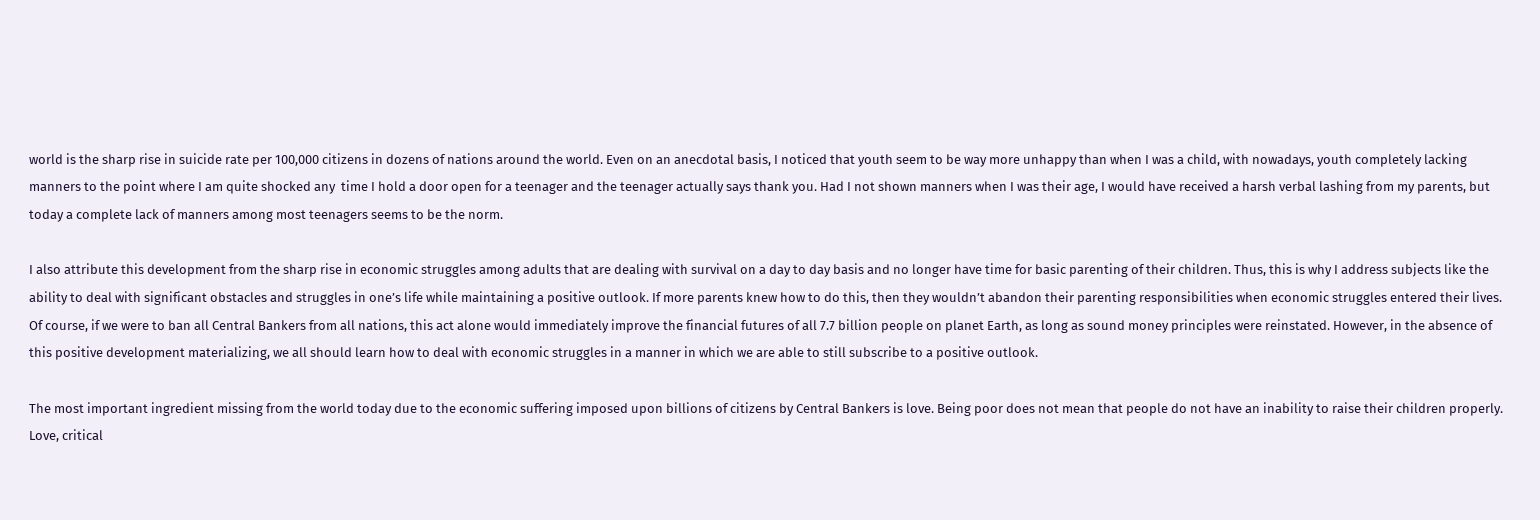world is the sharp rise in suicide rate per 100,000 citizens in dozens of nations around the world. Even on an anecdotal basis, I noticed that youth seem to be way more unhappy than when I was a child, with nowadays, youth completely lacking manners to the point where I am quite shocked any  time I hold a door open for a teenager and the teenager actually says thank you. Had I not shown manners when I was their age, I would have received a harsh verbal lashing from my parents, but today a complete lack of manners among most teenagers seems to be the norm.

I also attribute this development from the sharp rise in economic struggles among adults that are dealing with survival on a day to day basis and no longer have time for basic parenting of their children. Thus, this is why I address subjects like the ability to deal with significant obstacles and struggles in one’s life while maintaining a positive outlook. If more parents knew how to do this, then they wouldn’t abandon their parenting responsibilities when economic struggles entered their lives. Of course, if we were to ban all Central Bankers from all nations, this act alone would immediately improve the financial futures of all 7.7 billion people on planet Earth, as long as sound money principles were reinstated. However, in the absence of this positive development materializing, we all should learn how to deal with economic struggles in a manner in which we are able to still subscribe to a positive outlook.

The most important ingredient missing from the world today due to the economic suffering imposed upon billions of citizens by Central Bankers is love. Being poor does not mean that people do not have an inability to raise their children properly. Love, critical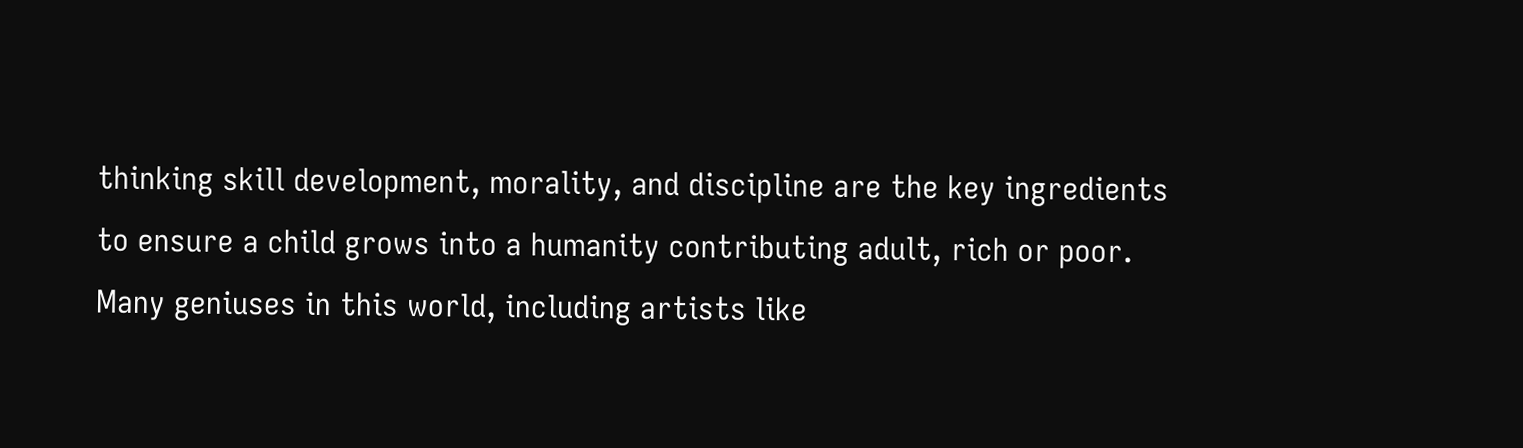thinking skill development, morality, and discipline are the key ingredients to ensure a child grows into a humanity contributing adult, rich or poor. Many geniuses in this world, including artists like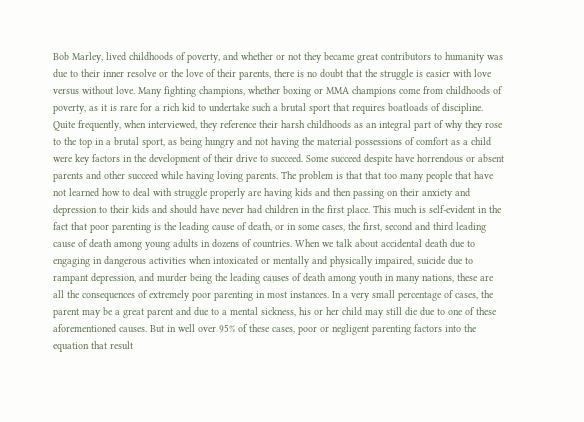Bob Marley, lived childhoods of poverty, and whether or not they became great contributors to humanity was due to their inner resolve or the love of their parents, there is no doubt that the struggle is easier with love versus without love. Many fighting champions, whether boxing or MMA champions come from childhoods of poverty, as it is rare for a rich kid to undertake such a brutal sport that requires boatloads of discipline. Quite frequently, when interviewed, they reference their harsh childhoods as an integral part of why they rose to the top in a brutal sport, as being hungry and not having the material possessions of comfort as a child were key factors in the development of their drive to succeed. Some succeed despite have horrendous or absent parents and other succeed while having loving parents. The problem is that that too many people that have not learned how to deal with struggle properly are having kids and then passing on their anxiety and depression to their kids and should have never had children in the first place. This much is self-evident in the fact that poor parenting is the leading cause of death, or in some cases, the first, second and third leading cause of death among young adults in dozens of countries. When we talk about accidental death due to engaging in dangerous activities when intoxicated or mentally and physically impaired, suicide due to rampant depression, and murder being the leading causes of death among youth in many nations, these are all the consequences of extremely poor parenting in most instances. In a very small percentage of cases, the parent may be a great parent and due to a mental sickness, his or her child may still die due to one of these aforementioned causes. But in well over 95% of these cases, poor or negligent parenting factors into the equation that result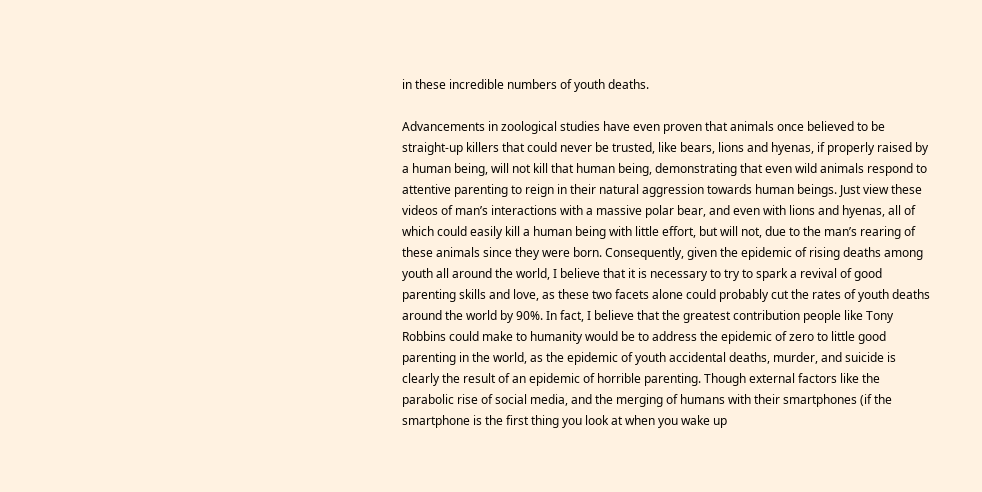in these incredible numbers of youth deaths.

Advancements in zoological studies have even proven that animals once believed to be straight-up killers that could never be trusted, like bears, lions and hyenas, if properly raised by a human being, will not kill that human being, demonstrating that even wild animals respond to attentive parenting to reign in their natural aggression towards human beings. Just view these videos of man’s interactions with a massive polar bear, and even with lions and hyenas, all of which could easily kill a human being with little effort, but will not, due to the man’s rearing of these animals since they were born. Consequently, given the epidemic of rising deaths among youth all around the world, I believe that it is necessary to try to spark a revival of good parenting skills and love, as these two facets alone could probably cut the rates of youth deaths around the world by 90%. In fact, I believe that the greatest contribution people like Tony Robbins could make to humanity would be to address the epidemic of zero to little good parenting in the world, as the epidemic of youth accidental deaths, murder, and suicide is clearly the result of an epidemic of horrible parenting. Though external factors like the parabolic rise of social media, and the merging of humans with their smartphones (if the smartphone is the first thing you look at when you wake up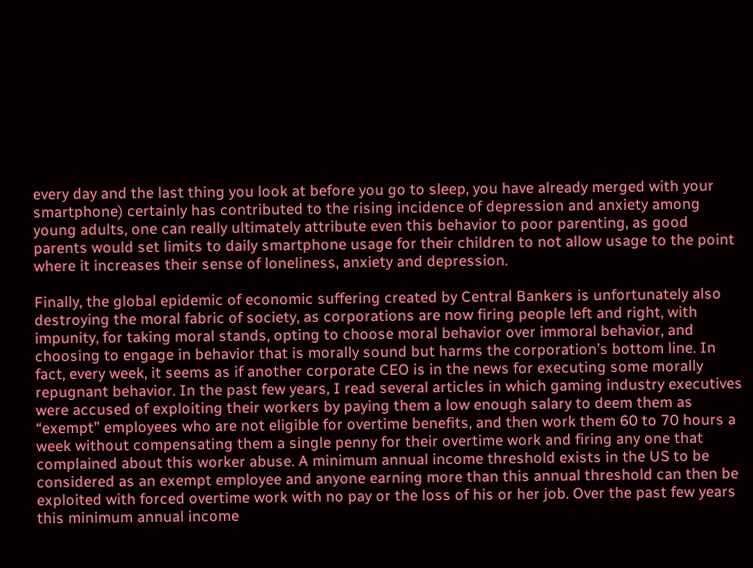every day and the last thing you look at before you go to sleep, you have already merged with your smartphone) certainly has contributed to the rising incidence of depression and anxiety among young adults, one can really ultimately attribute even this behavior to poor parenting, as good parents would set limits to daily smartphone usage for their children to not allow usage to the point where it increases their sense of loneliness, anxiety and depression.

Finally, the global epidemic of economic suffering created by Central Bankers is unfortunately also destroying the moral fabric of society, as corporations are now firing people left and right, with impunity, for taking moral stands, opting to choose moral behavior over immoral behavior, and choosing to engage in behavior that is morally sound but harms the corporation’s bottom line. In fact, every week, it seems as if another corporate CEO is in the news for executing some morally repugnant behavior. In the past few years, I read several articles in which gaming industry executives were accused of exploiting their workers by paying them a low enough salary to deem them as “exempt” employees who are not eligible for overtime benefits, and then work them 60 to 70 hours a week without compensating them a single penny for their overtime work and firing any one that complained about this worker abuse. A minimum annual income threshold exists in the US to be considered as an exempt employee and anyone earning more than this annual threshold can then be exploited with forced overtime work with no pay or the loss of his or her job. Over the past few years this minimum annual income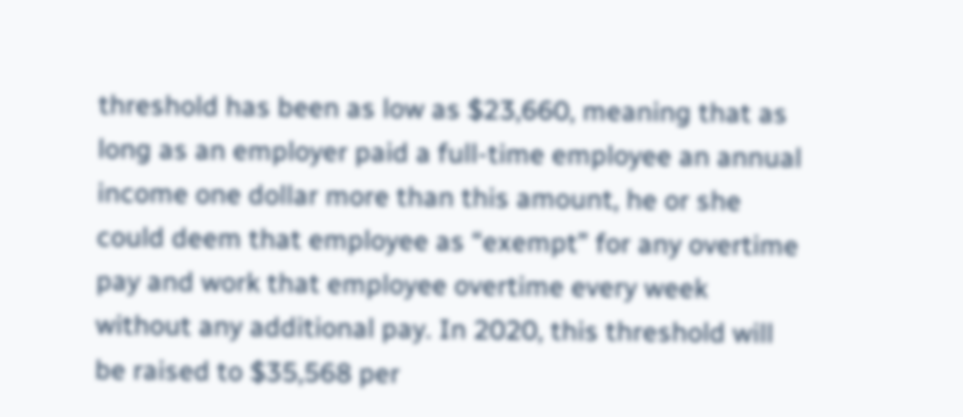threshold has been as low as $23,660, meaning that as long as an employer paid a full-time employee an annual income one dollar more than this amount, he or she could deem that employee as “exempt” for any overtime pay and work that employee overtime every week without any additional pay. In 2020, this threshold will be raised to $35,568 per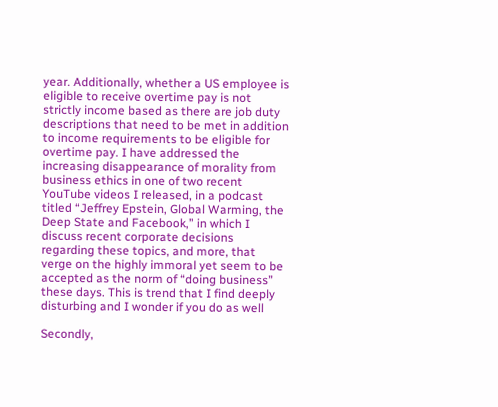year. Additionally, whether a US employee is eligible to receive overtime pay is not strictly income based as there are job duty descriptions that need to be met in addition to income requirements to be eligible for overtime pay. I have addressed the increasing disappearance of morality from business ethics in one of two recent YouTube videos I released, in a podcast titled “Jeffrey Epstein, Global Warming, the Deep State and Facebook,” in which I discuss recent corporate decisions regarding these topics, and more, that verge on the highly immoral yet seem to be accepted as the norm of “doing business” these days. This is trend that I find deeply disturbing and I wonder if you do as well

Secondly,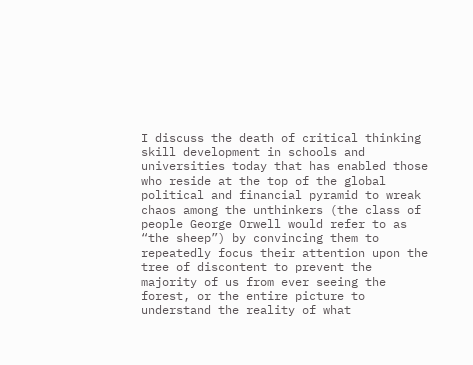I discuss the death of critical thinking skill development in schools and universities today that has enabled those who reside at the top of the global political and financial pyramid to wreak chaos among the unthinkers (the class of people George Orwell would refer to as “the sheep”) by convincing them to repeatedly focus their attention upon the tree of discontent to prevent the majority of us from ever seeing the forest, or the entire picture to understand the reality of what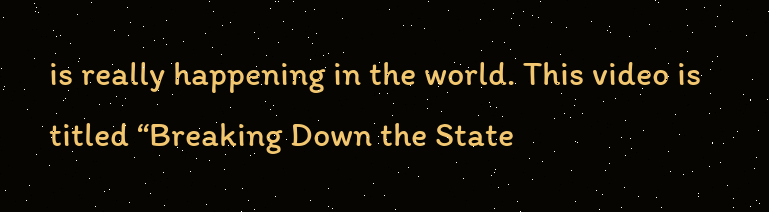is really happening in the world. This video is titled “Breaking Down the State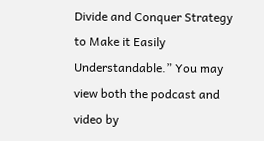Divide and Conquer Strategy to Make it Easily Understandable.” You may view both the podcast and video by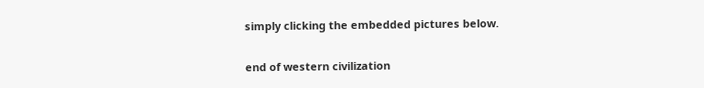simply clicking the embedded pictures below.

end of western civilization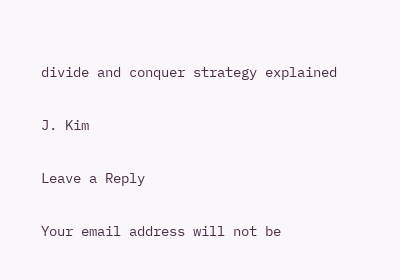divide and conquer strategy explained

J. Kim

Leave a Reply

Your email address will not be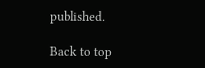published.

Back to top